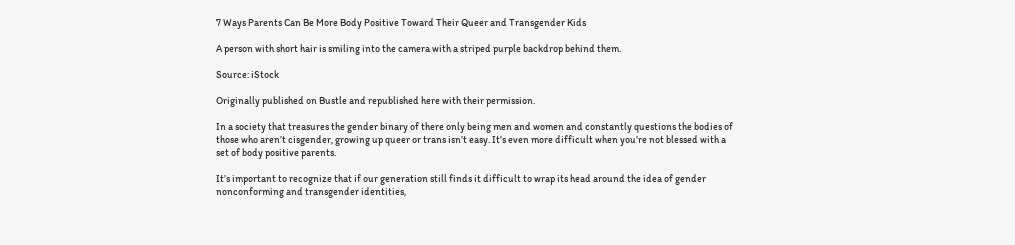7 Ways Parents Can Be More Body Positive Toward Their Queer and Transgender Kids

A person with short hair is smiling into the camera with a striped purple backdrop behind them.

Source: iStock

Originally published on Bustle and republished here with their permission.

In a society that treasures the gender binary of there only being men and women and constantly questions the bodies of those who aren’t cisgender, growing up queer or trans isn’t easy. It’s even more difficult when you’re not blessed with a set of body positive parents.

It’s important to recognize that if our generation still finds it difficult to wrap its head around the idea of gender nonconforming and transgender identities,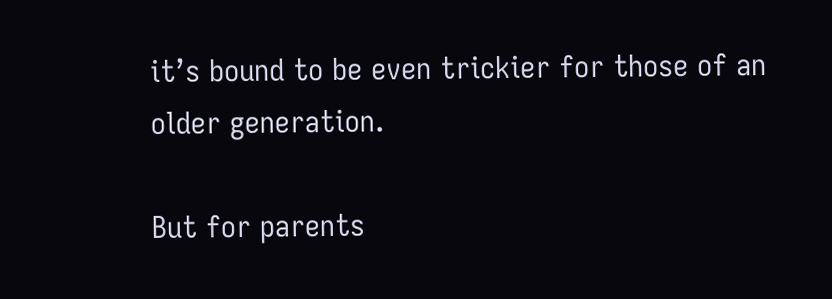it’s bound to be even trickier for those of an older generation.

But for parents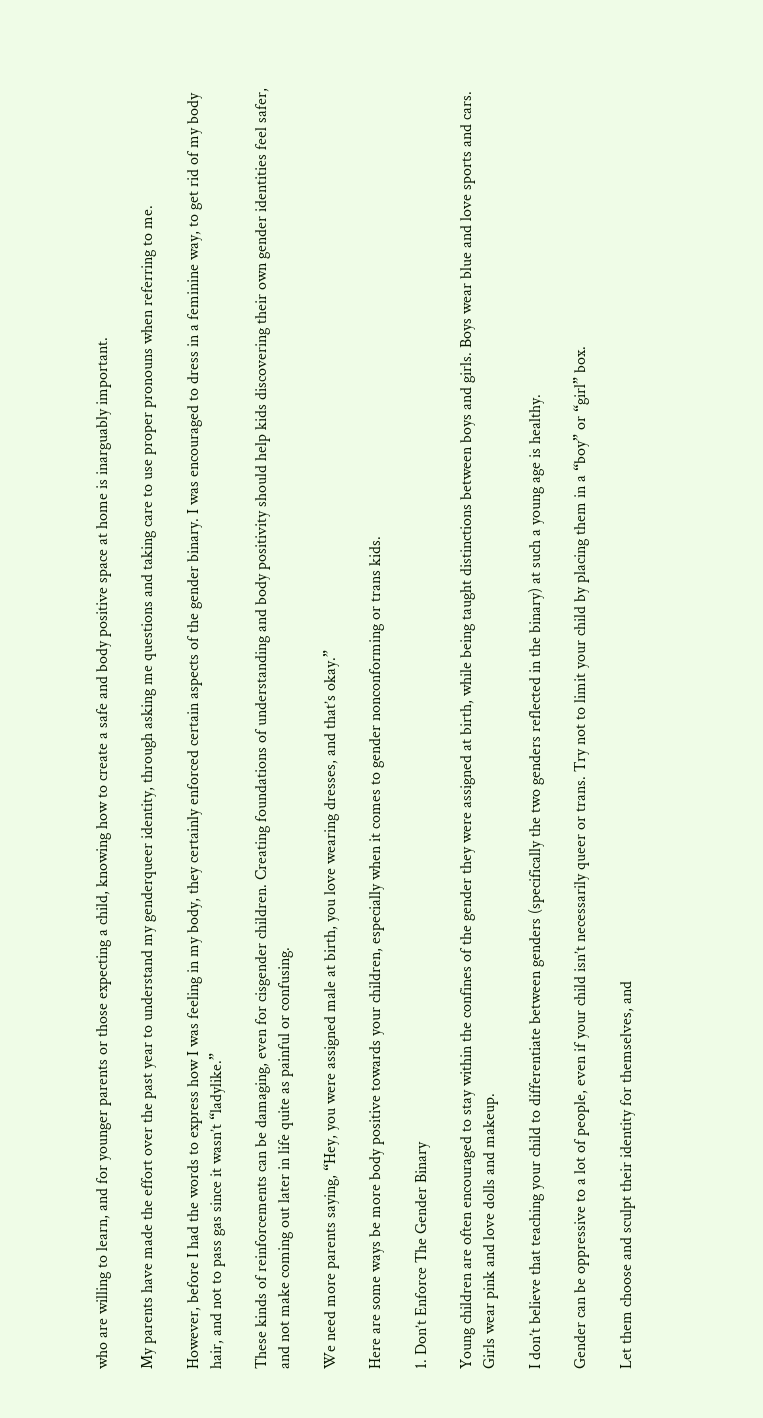who are willing to learn, and for younger parents or those expecting a child, knowing how to create a safe and body positive space at home is inarguably important.

My parents have made the effort over the past year to understand my genderqueer identity, through asking me questions and taking care to use proper pronouns when referring to me.

However, before I had the words to express how I was feeling in my body, they certainly enforced certain aspects of the gender binary. I was encouraged to dress in a feminine way, to get rid of my body hair, and not to pass gas since it wasn’t “ladylike.”

These kinds of reinforcements can be damaging, even for cisgender children. Creating foundations of understanding and body positivity should help kids discovering their own gender identities feel safer, and not make coming out later in life quite as painful or confusing.

We need more parents saying, “Hey, you were assigned male at birth, you love wearing dresses, and that’s okay.”

Here are some ways be more body positive towards your children, especially when it comes to gender nonconforming or trans kids.

1. Don’t Enforce The Gender Binary

Young children are often encouraged to stay within the confines of the gender they were assigned at birth, while being taught distinctions between boys and girls. Boys wear blue and love sports and cars. Girls wear pink and love dolls and makeup.

I don’t believe that teaching your child to differentiate between genders (specifically the two genders reflected in the binary) at such a young age is healthy.

Gender can be oppressive to a lot of people, even if your child isn’t necessarily queer or trans. Try not to limit your child by placing them in a “boy” or “girl” box.

Let them choose and sculpt their identity for themselves, and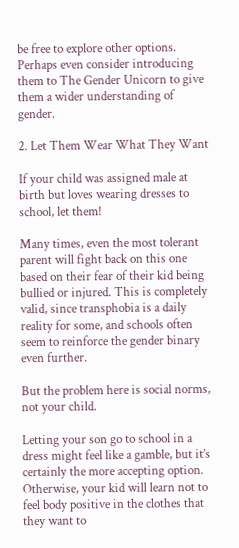be free to explore other options. Perhaps even consider introducing them to The Gender Unicorn to give them a wider understanding of gender.

2. Let Them Wear What They Want

If your child was assigned male at birth but loves wearing dresses to school, let them!

Many times, even the most tolerant parent will fight back on this one based on their fear of their kid being bullied or injured. This is completely valid, since transphobia is a daily reality for some, and schools often seem to reinforce the gender binary even further.

But the problem here is social norms, not your child.

Letting your son go to school in a dress might feel like a gamble, but it’s certainly the more accepting option. Otherwise, your kid will learn not to feel body positive in the clothes that they want to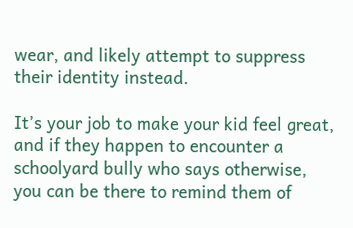wear, and likely attempt to suppress their identity instead.

It’s your job to make your kid feel great, and if they happen to encounter a schoolyard bully who says otherwise, you can be there to remind them of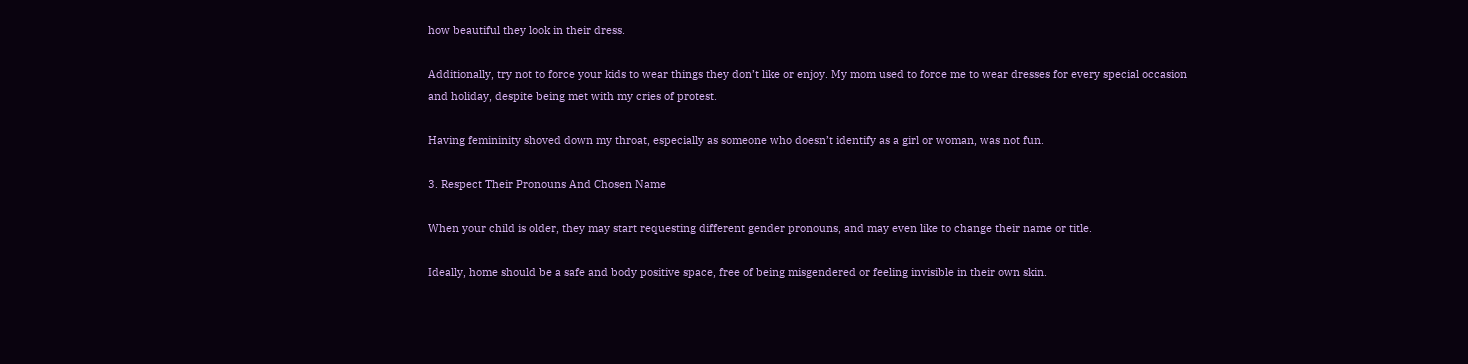how beautiful they look in their dress.

Additionally, try not to force your kids to wear things they don’t like or enjoy. My mom used to force me to wear dresses for every special occasion and holiday, despite being met with my cries of protest.

Having femininity shoved down my throat, especially as someone who doesn’t identify as a girl or woman, was not fun.

3. Respect Their Pronouns And Chosen Name

When your child is older, they may start requesting different gender pronouns, and may even like to change their name or title.

Ideally, home should be a safe and body positive space, free of being misgendered or feeling invisible in their own skin.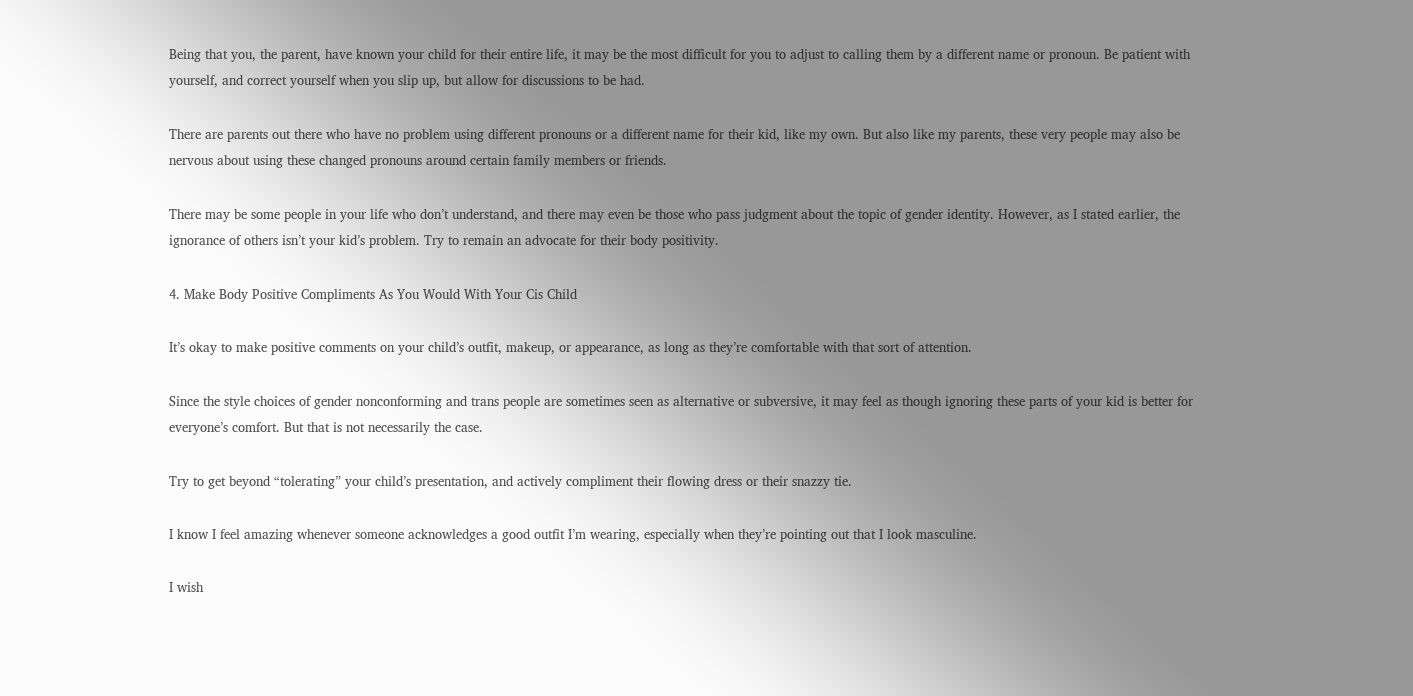Being that you, the parent, have known your child for their entire life, it may be the most difficult for you to adjust to calling them by a different name or pronoun. Be patient with yourself, and correct yourself when you slip up, but allow for discussions to be had.

There are parents out there who have no problem using different pronouns or a different name for their kid, like my own. But also like my parents, these very people may also be nervous about using these changed pronouns around certain family members or friends.

There may be some people in your life who don’t understand, and there may even be those who pass judgment about the topic of gender identity. However, as I stated earlier, the ignorance of others isn’t your kid’s problem. Try to remain an advocate for their body positivity.

4. Make Body Positive Compliments As You Would With Your Cis Child

It’s okay to make positive comments on your child’s outfit, makeup, or appearance, as long as they’re comfortable with that sort of attention.

Since the style choices of gender nonconforming and trans people are sometimes seen as alternative or subversive, it may feel as though ignoring these parts of your kid is better for everyone’s comfort. But that is not necessarily the case.

Try to get beyond “tolerating” your child’s presentation, and actively compliment their flowing dress or their snazzy tie.

I know I feel amazing whenever someone acknowledges a good outfit I’m wearing, especially when they’re pointing out that I look masculine.

I wish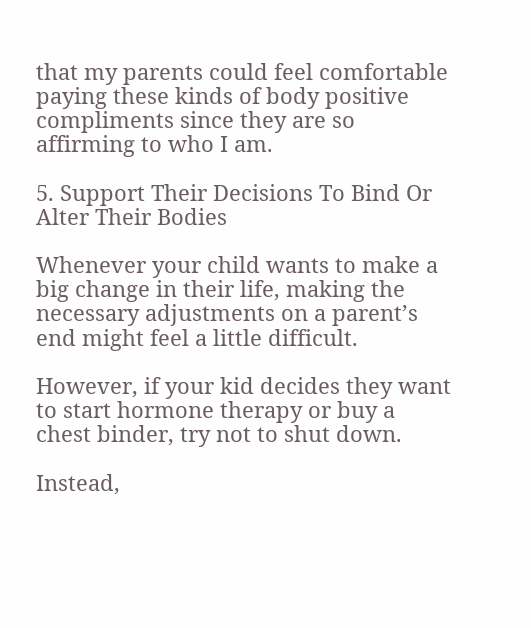that my parents could feel comfortable paying these kinds of body positive compliments since they are so affirming to who I am.

5. Support Their Decisions To Bind Or Alter Their Bodies

Whenever your child wants to make a big change in their life, making the necessary adjustments on a parent’s end might feel a little difficult.

However, if your kid decides they want to start hormone therapy or buy a chest binder, try not to shut down.

Instead,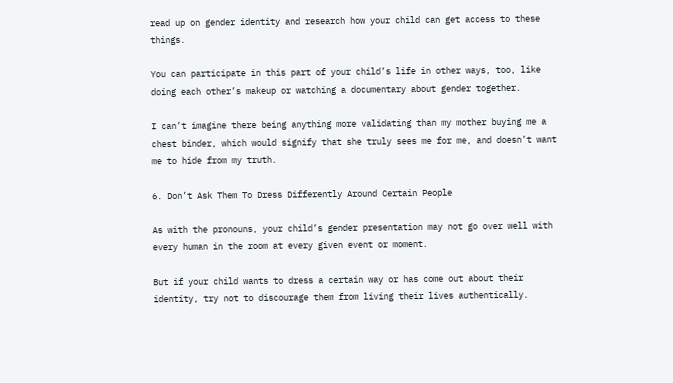read up on gender identity and research how your child can get access to these things.

You can participate in this part of your child’s life in other ways, too, like doing each other’s makeup or watching a documentary about gender together.

I can’t imagine there being anything more validating than my mother buying me a chest binder, which would signify that she truly sees me for me, and doesn’t want me to hide from my truth.

6. Don’t Ask Them To Dress Differently Around Certain People

As with the pronouns, your child’s gender presentation may not go over well with every human in the room at every given event or moment.

But if your child wants to dress a certain way or has come out about their identity, try not to discourage them from living their lives authentically.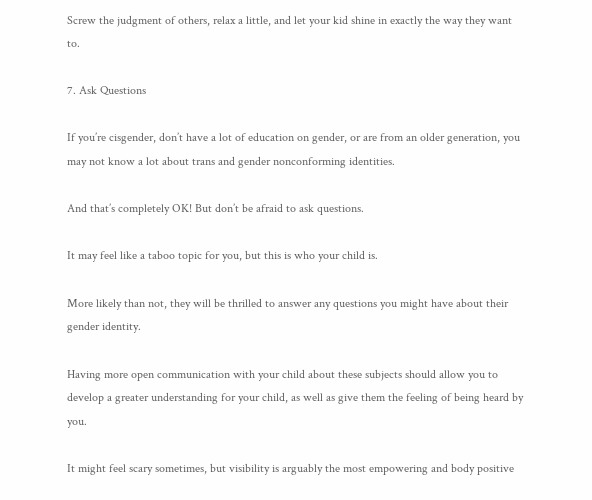Screw the judgment of others, relax a little, and let your kid shine in exactly the way they want to.

7. Ask Questions

If you’re cisgender, don’t have a lot of education on gender, or are from an older generation, you may not know a lot about trans and gender nonconforming identities.

And that’s completely OK! But don’t be afraid to ask questions.

It may feel like a taboo topic for you, but this is who your child is.

More likely than not, they will be thrilled to answer any questions you might have about their gender identity.

Having more open communication with your child about these subjects should allow you to develop a greater understanding for your child, as well as give them the feeling of being heard by you.

It might feel scary sometimes, but visibility is arguably the most empowering and body positive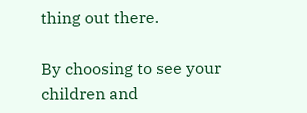thing out there.

By choosing to see your children and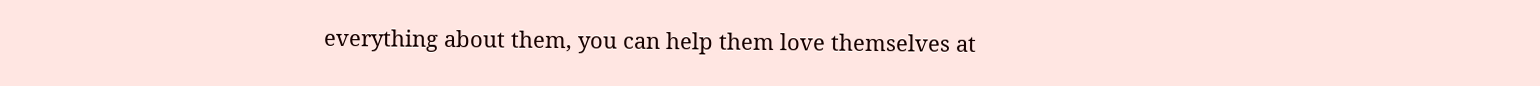everything about them, you can help them love themselves at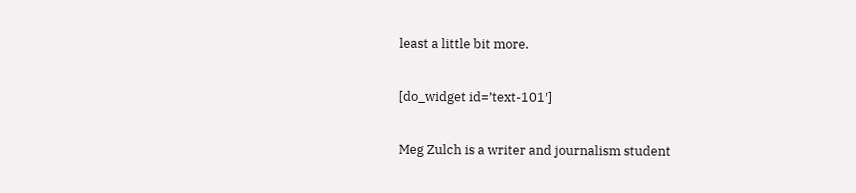least a little bit more.

[do_widget id=’text-101′]

Meg Zulch is a writer and journalism student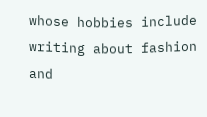whose hobbies include writing about fashion and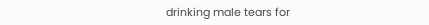drinking male tears for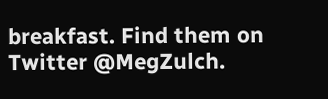breakfast. Find them on Twitter @MegZulch.